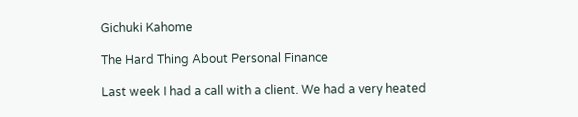Gichuki Kahome

The Hard Thing About Personal Finance

Last week I had a call with a client. We had a very heated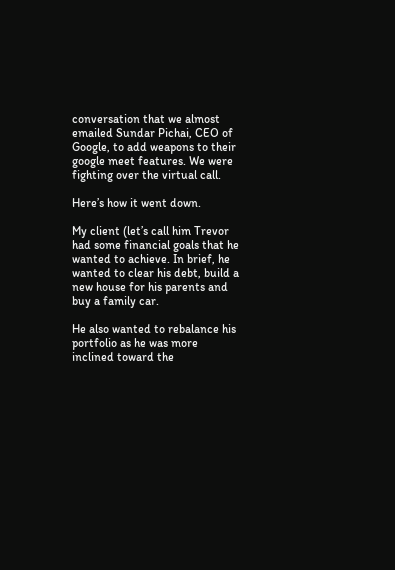conversation that we almost emailed Sundar Pichai, CEO of Google, to add weapons to their google meet features. We were fighting over the virtual call.

Here’s how it went down.

My client (let’s call him Trevor had some financial goals that he wanted to achieve. In brief, he wanted to clear his debt, build a new house for his parents and buy a family car.

He also wanted to rebalance his portfolio as he was more inclined toward the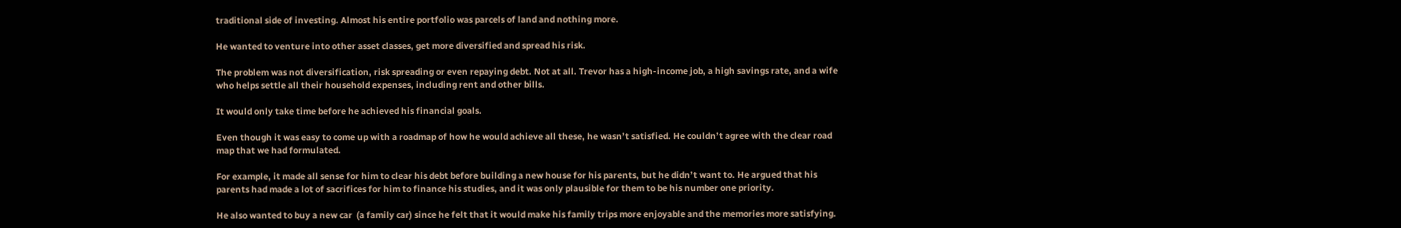traditional side of investing. Almost his entire portfolio was parcels of land and nothing more.

He wanted to venture into other asset classes, get more diversified and spread his risk.

The problem was not diversification, risk spreading or even repaying debt. Not at all. Trevor has a high-income job, a high savings rate, and a wife who helps settle all their household expenses, including rent and other bills.

It would only take time before he achieved his financial goals.

Even though it was easy to come up with a roadmap of how he would achieve all these, he wasn’t satisfied. He couldn’t agree with the clear road map that we had formulated.

For example, it made all sense for him to clear his debt before building a new house for his parents, but he didn’t want to. He argued that his parents had made a lot of sacrifices for him to finance his studies, and it was only plausible for them to be his number one priority.

He also wanted to buy a new car  (a family car) since he felt that it would make his family trips more enjoyable and the memories more satisfying.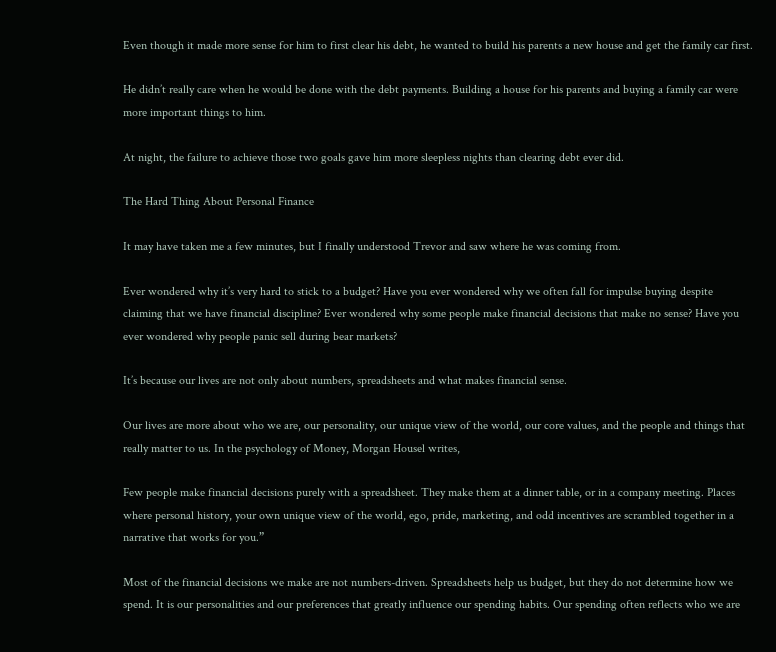Even though it made more sense for him to first clear his debt, he wanted to build his parents a new house and get the family car first.

He didn’t really care when he would be done with the debt payments. Building a house for his parents and buying a family car were more important things to him.

At night, the failure to achieve those two goals gave him more sleepless nights than clearing debt ever did.

The Hard Thing About Personal Finance

It may have taken me a few minutes, but I finally understood Trevor and saw where he was coming from.

Ever wondered why it’s very hard to stick to a budget? Have you ever wondered why we often fall for impulse buying despite claiming that we have financial discipline? Ever wondered why some people make financial decisions that make no sense? Have you ever wondered why people panic sell during bear markets?

It’s because our lives are not only about numbers, spreadsheets and what makes financial sense.

Our lives are more about who we are, our personality, our unique view of the world, our core values, and the people and things that really matter to us. In the psychology of Money, Morgan Housel writes,

Few people make financial decisions purely with a spreadsheet. They make them at a dinner table, or in a company meeting. Places where personal history, your own unique view of the world, ego, pride, marketing, and odd incentives are scrambled together in a narrative that works for you.”

Most of the financial decisions we make are not numbers-driven. Spreadsheets help us budget, but they do not determine how we spend. It is our personalities and our preferences that greatly influence our spending habits. Our spending often reflects who we are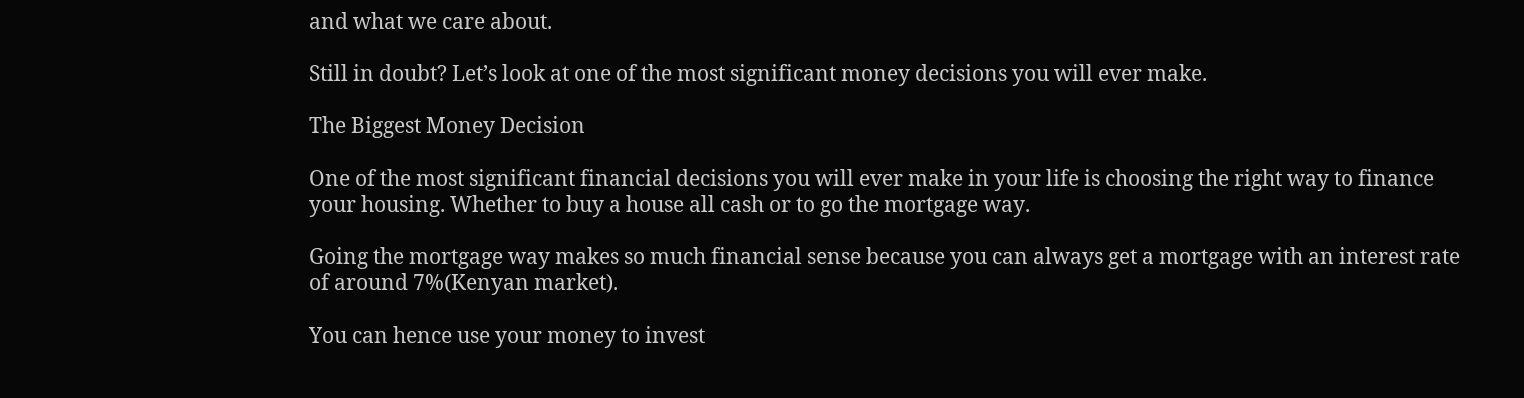and what we care about.

Still in doubt? Let’s look at one of the most significant money decisions you will ever make.

The Biggest Money Decision

One of the most significant financial decisions you will ever make in your life is choosing the right way to finance your housing. Whether to buy a house all cash or to go the mortgage way.

Going the mortgage way makes so much financial sense because you can always get a mortgage with an interest rate of around 7%(Kenyan market).

You can hence use your money to invest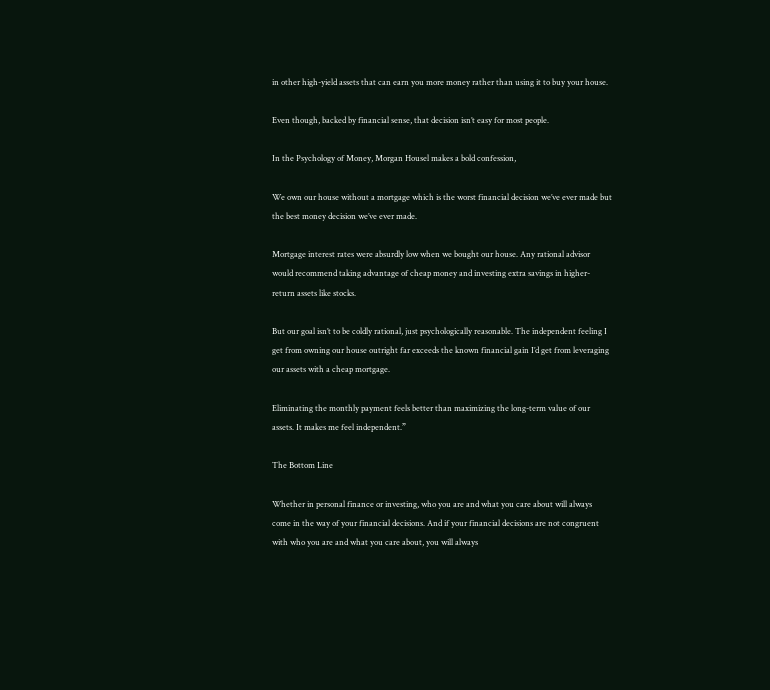in other high-yield assets that can earn you more money rather than using it to buy your house.

Even though, backed by financial sense, that decision isn’t easy for most people.

In the Psychology of Money, Morgan Housel makes a bold confession,

We own our house without a mortgage which is the worst financial decision we’ve ever made but the best money decision we’ve ever made.

Mortgage interest rates were absurdly low when we bought our house. Any rational advisor would recommend taking advantage of cheap money and investing extra savings in higher-return assets like stocks.

But our goal isn’t to be coldly rational, just psychologically reasonable. The independent feeling I get from owning our house outright far exceeds the known financial gain I’d get from leveraging our assets with a cheap mortgage.

Eliminating the monthly payment feels better than maximizing the long-term value of our assets. It makes me feel independent.”

The Bottom Line

Whether in personal finance or investing, who you are and what you care about will always come in the way of your financial decisions. And if your financial decisions are not congruent with who you are and what you care about, you will always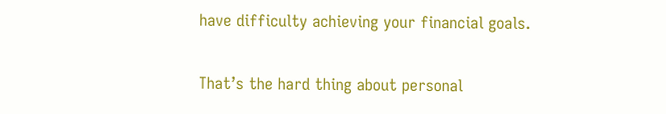have difficulty achieving your financial goals.

That’s the hard thing about personal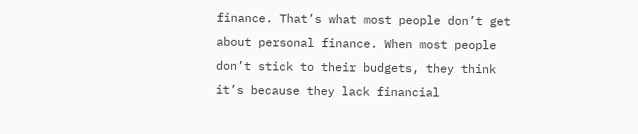finance. That’s what most people don’t get about personal finance. When most people don’t stick to their budgets, they think it’s because they lack financial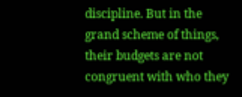discipline. But in the grand scheme of things, their budgets are not congruent with who they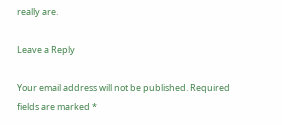really are.

Leave a Reply

Your email address will not be published. Required fields are marked *